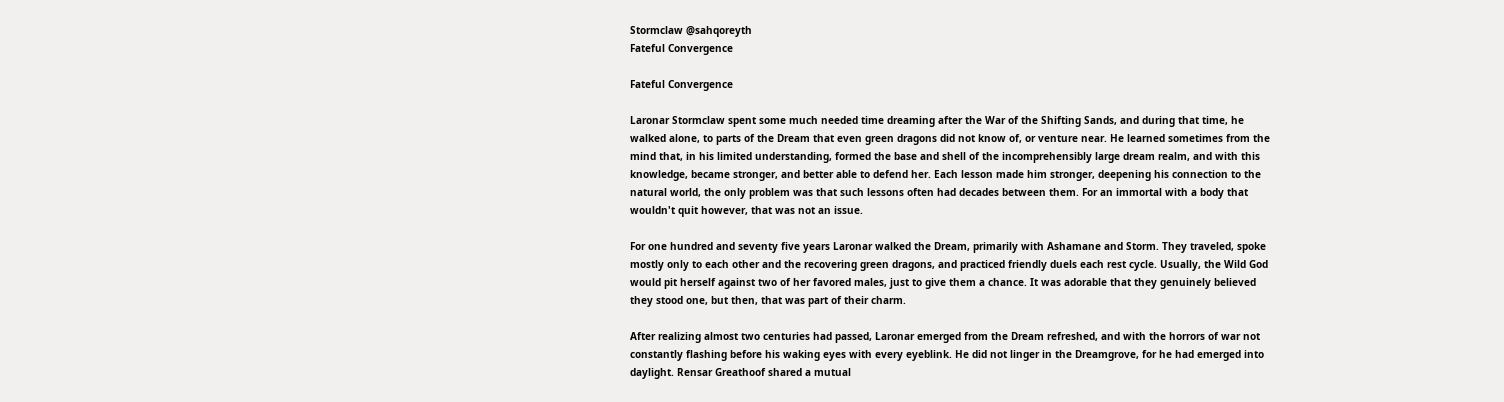Stormclaw @sahqoreyth
Fateful Convergence

Fateful Convergence

Laronar Stormclaw spent some much needed time dreaming after the War of the Shifting Sands, and during that time, he walked alone, to parts of the Dream that even green dragons did not know of, or venture near. He learned sometimes from the mind that, in his limited understanding, formed the base and shell of the incomprehensibly large dream realm, and with this knowledge, became stronger, and better able to defend her. Each lesson made him stronger, deepening his connection to the natural world, the only problem was that such lessons often had decades between them. For an immortal with a body that wouldn't quit however, that was not an issue.

For one hundred and seventy five years Laronar walked the Dream, primarily with Ashamane and Storm. They traveled, spoke mostly only to each other and the recovering green dragons, and practiced friendly duels each rest cycle. Usually, the Wild God would pit herself against two of her favored males, just to give them a chance. It was adorable that they genuinely believed they stood one, but then, that was part of their charm.

After realizing almost two centuries had passed, Laronar emerged from the Dream refreshed, and with the horrors of war not constantly flashing before his waking eyes with every eyeblink. He did not linger in the Dreamgrove, for he had emerged into daylight. Rensar Greathoof shared a mutual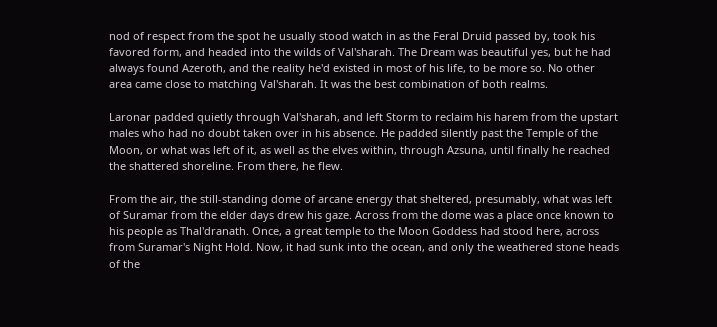nod of respect from the spot he usually stood watch in as the Feral Druid passed by, took his favored form, and headed into the wilds of Val'sharah. The Dream was beautiful yes, but he had always found Azeroth, and the reality he'd existed in most of his life, to be more so. No other area came close to matching Val'sharah. It was the best combination of both realms.

Laronar padded quietly through Val'sharah, and left Storm to reclaim his harem from the upstart males who had no doubt taken over in his absence. He padded silently past the Temple of the Moon, or what was left of it, as well as the elves within, through Azsuna, until finally he reached the shattered shoreline. From there, he flew.

From the air, the still-standing dome of arcane energy that sheltered, presumably, what was left of Suramar from the elder days drew his gaze. Across from the dome was a place once known to his people as Thal'dranath. Once, a great temple to the Moon Goddess had stood here, across from Suramar's Night Hold. Now, it had sunk into the ocean, and only the weathered stone heads of the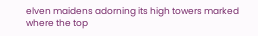elven maidens adorning its high towers marked where the top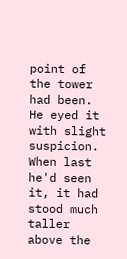point of the tower had been. He eyed it with slight suspicion. When last he'd seen it, it had stood much taller above the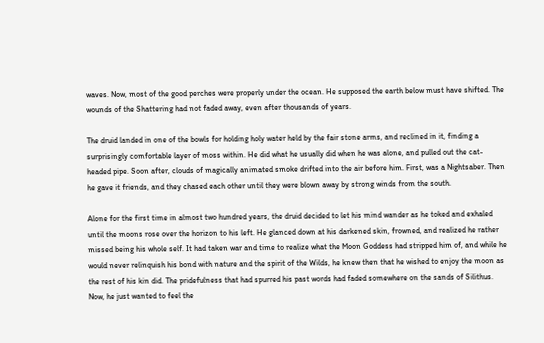waves. Now, most of the good perches were properly under the ocean. He supposed the earth below must have shifted. The wounds of the Shattering had not faded away, even after thousands of years.

The druid landed in one of the bowls for holding holy water held by the fair stone arms, and reclined in it, finding a surprisingly comfortable layer of moss within. He did what he usually did when he was alone, and pulled out the cat-headed pipe. Soon after, clouds of magically animated smoke drifted into the air before him. First, was a Nightsaber. Then he gave it friends, and they chased each other until they were blown away by strong winds from the south.

Alone for the first time in almost two hundred years, the druid decided to let his mind wander as he toked and exhaled until the moons rose over the horizon to his left. He glanced down at his darkened skin, frowned, and realized he rather missed being his whole self. It had taken war and time to realize what the Moon Goddess had stripped him of, and while he would never relinquish his bond with nature and the spirit of the Wilds, he knew then that he wished to enjoy the moon as the rest of his kin did. The pridefulness that had spurred his past words had faded somewhere on the sands of Silithus. Now, he just wanted to feel the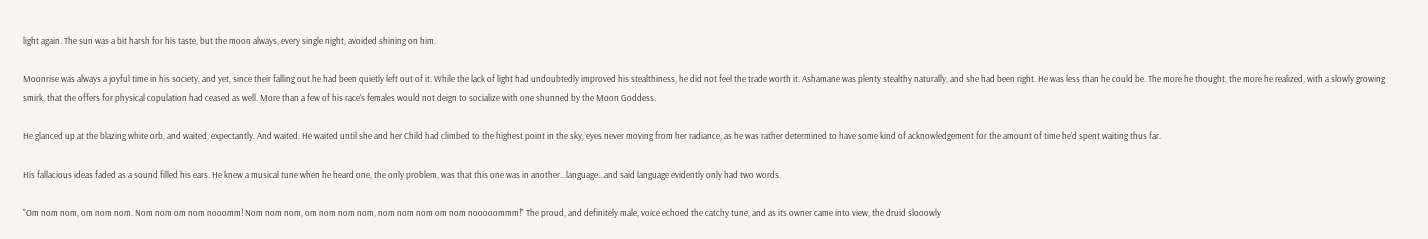light again. The sun was a bit harsh for his taste, but the moon always, every single night, avoided shining on him.

Moonrise was always a joyful time in his society, and yet, since their falling out he had been quietly left out of it. While the lack of light had undoubtedly improved his stealthiness, he did not feel the trade worth it. Ashamane was plenty stealthy naturally, and she had been right. He was less than he could be. The more he thought, the more he realized, with a slowly growing smirk, that the offers for physical copulation had ceased as well. More than a few of his race's females would not deign to socialize with one shunned by the Moon Goddess.

He glanced up at the blazing white orb, and waited, expectantly. And waited. He waited until she and her Child had climbed to the highest point in the sky, eyes never moving from her radiance, as he was rather determined to have some kind of acknowledgement for the amount of time he'd spent waiting thus far.

His fallacious ideas faded as a sound filled his ears. He knew a musical tune when he heard one, the only problem, was that this one was in another...language...and said language evidently only had two words.

"Om nom nom, om nom nom. Nom nom om nom nooomm! Nom nom nom, om nom nom nom, nom nom nom om nom nooooommm!" The proud, and definitely male, voice echoed the catchy tune, and as its owner came into view, the druid slooowly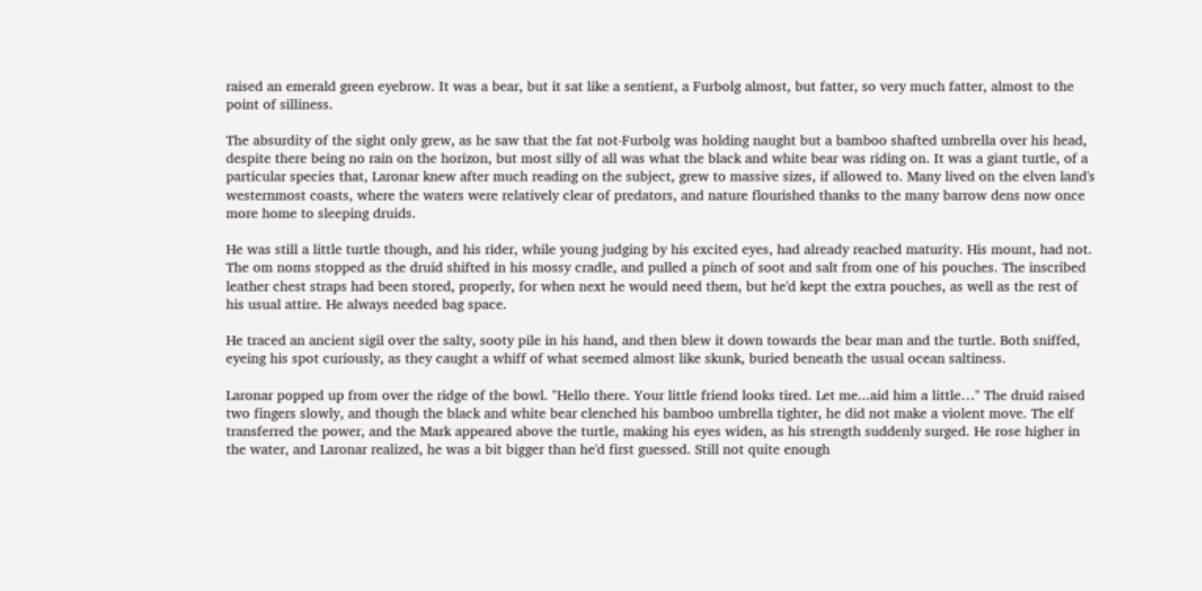raised an emerald green eyebrow. It was a bear, but it sat like a sentient, a Furbolg almost, but fatter, so very much fatter, almost to the point of silliness.

The absurdity of the sight only grew, as he saw that the fat not-Furbolg was holding naught but a bamboo shafted umbrella over his head, despite there being no rain on the horizon, but most silly of all was what the black and white bear was riding on. It was a giant turtle, of a particular species that, Laronar knew after much reading on the subject, grew to massive sizes, if allowed to. Many lived on the elven land's westernmost coasts, where the waters were relatively clear of predators, and nature flourished thanks to the many barrow dens now once more home to sleeping druids.

He was still a little turtle though, and his rider, while young judging by his excited eyes, had already reached maturity. His mount, had not. The om noms stopped as the druid shifted in his mossy cradle, and pulled a pinch of soot and salt from one of his pouches. The inscribed leather chest straps had been stored, properly, for when next he would need them, but he'd kept the extra pouches, as well as the rest of his usual attire. He always needed bag space.

He traced an ancient sigil over the salty, sooty pile in his hand, and then blew it down towards the bear man and the turtle. Both sniffed, eyeing his spot curiously, as they caught a whiff of what seemed almost like skunk, buried beneath the usual ocean saltiness.

Laronar popped up from over the ridge of the bowl. "Hello there. Your little friend looks tired. Let me...aid him a little…" The druid raised two fingers slowly, and though the black and white bear clenched his bamboo umbrella tighter, he did not make a violent move. The elf transferred the power, and the Mark appeared above the turtle, making his eyes widen, as his strength suddenly surged. He rose higher in the water, and Laronar realized, he was a bit bigger than he'd first guessed. Still not quite enough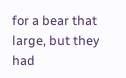for a bear that large, but they had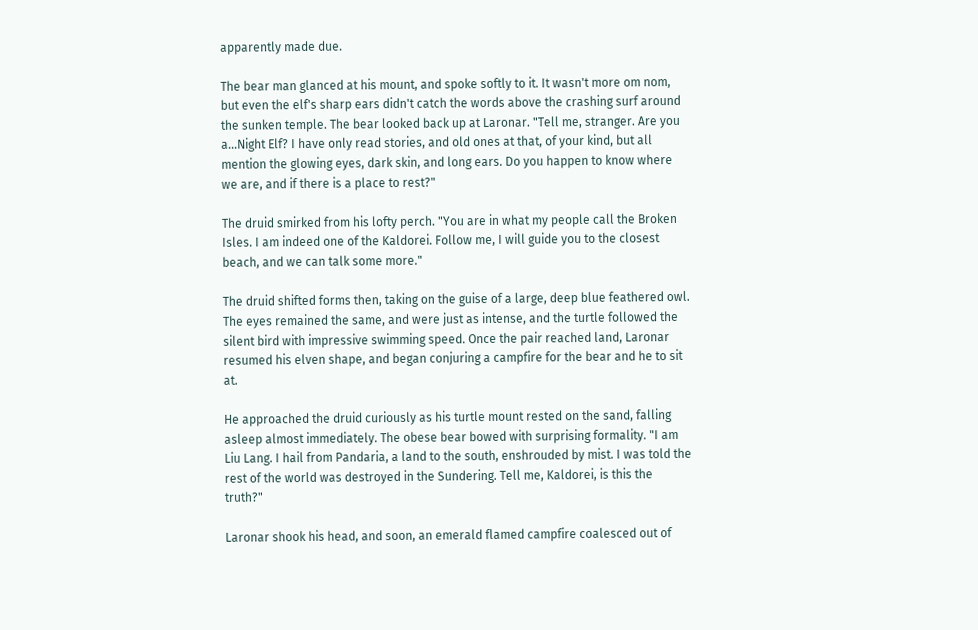apparently made due.

The bear man glanced at his mount, and spoke softly to it. It wasn't more om nom, but even the elf's sharp ears didn't catch the words above the crashing surf around the sunken temple. The bear looked back up at Laronar. "Tell me, stranger. Are you a...Night Elf? I have only read stories, and old ones at that, of your kind, but all mention the glowing eyes, dark skin, and long ears. Do you happen to know where we are, and if there is a place to rest?"

The druid smirked from his lofty perch. "You are in what my people call the Broken Isles. I am indeed one of the Kaldorei. Follow me, I will guide you to the closest beach, and we can talk some more."

The druid shifted forms then, taking on the guise of a large, deep blue feathered owl. The eyes remained the same, and were just as intense, and the turtle followed the silent bird with impressive swimming speed. Once the pair reached land, Laronar resumed his elven shape, and began conjuring a campfire for the bear and he to sit at.

He approached the druid curiously as his turtle mount rested on the sand, falling asleep almost immediately. The obese bear bowed with surprising formality. "I am Liu Lang. I hail from Pandaria, a land to the south, enshrouded by mist. I was told the rest of the world was destroyed in the Sundering. Tell me, Kaldorei, is this the truth?"

Laronar shook his head, and soon, an emerald flamed campfire coalesced out of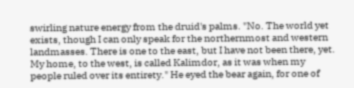swirling nature energy from the druid's palms. "No. The world yet exists, though I can only speak for the northernmost and western landmasses. There is one to the east, but I have not been there, yet. My home, to the west, is called Kalimdor, as it was when my people ruled over its entirety." He eyed the bear again, for one of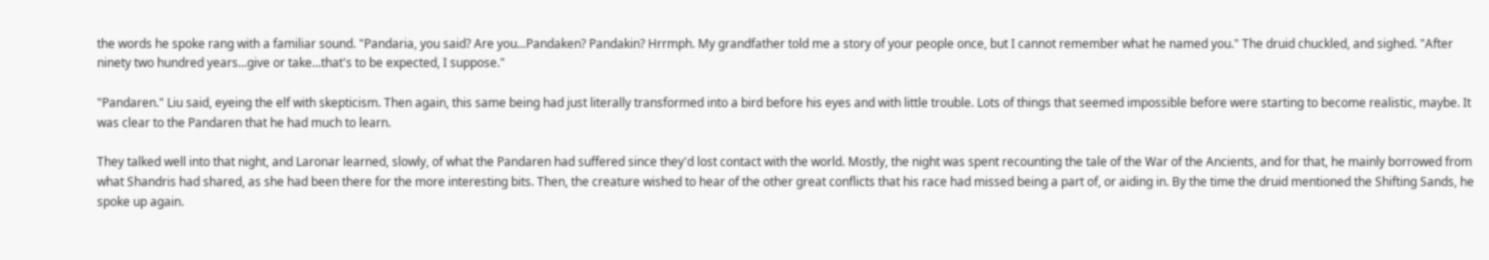the words he spoke rang with a familiar sound. "Pandaria, you said? Are you...Pandaken? Pandakin? Hrrmph. My grandfather told me a story of your people once, but I cannot remember what he named you." The druid chuckled, and sighed. "After ninety two hundred years...give or take...that's to be expected, I suppose."

"Pandaren." Liu said, eyeing the elf with skepticism. Then again, this same being had just literally transformed into a bird before his eyes and with little trouble. Lots of things that seemed impossible before were starting to become realistic, maybe. It was clear to the Pandaren that he had much to learn.

They talked well into that night, and Laronar learned, slowly, of what the Pandaren had suffered since they'd lost contact with the world. Mostly, the night was spent recounting the tale of the War of the Ancients, and for that, he mainly borrowed from what Shandris had shared, as she had been there for the more interesting bits. Then, the creature wished to hear of the other great conflicts that his race had missed being a part of, or aiding in. By the time the druid mentioned the Shifting Sands, he spoke up again.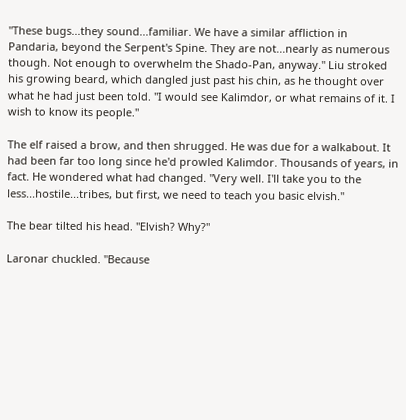"These bugs...they sound...familiar. We have a similar affliction in Pandaria, beyond the Serpent's Spine. They are not...nearly as numerous though. Not enough to overwhelm the Shado-Pan, anyway." Liu stroked his growing beard, which dangled just past his chin, as he thought over what he had just been told. "I would see Kalimdor, or what remains of it. I wish to know its people."

The elf raised a brow, and then shrugged. He was due for a walkabout. It had been far too long since he'd prowled Kalimdor. Thousands of years, in fact. He wondered what had changed. "Very well. I'll take you to the less...hostile...tribes, but first, we need to teach you basic elvish."

The bear tilted his head. "Elvish? Why?"

Laronar chuckled. "Because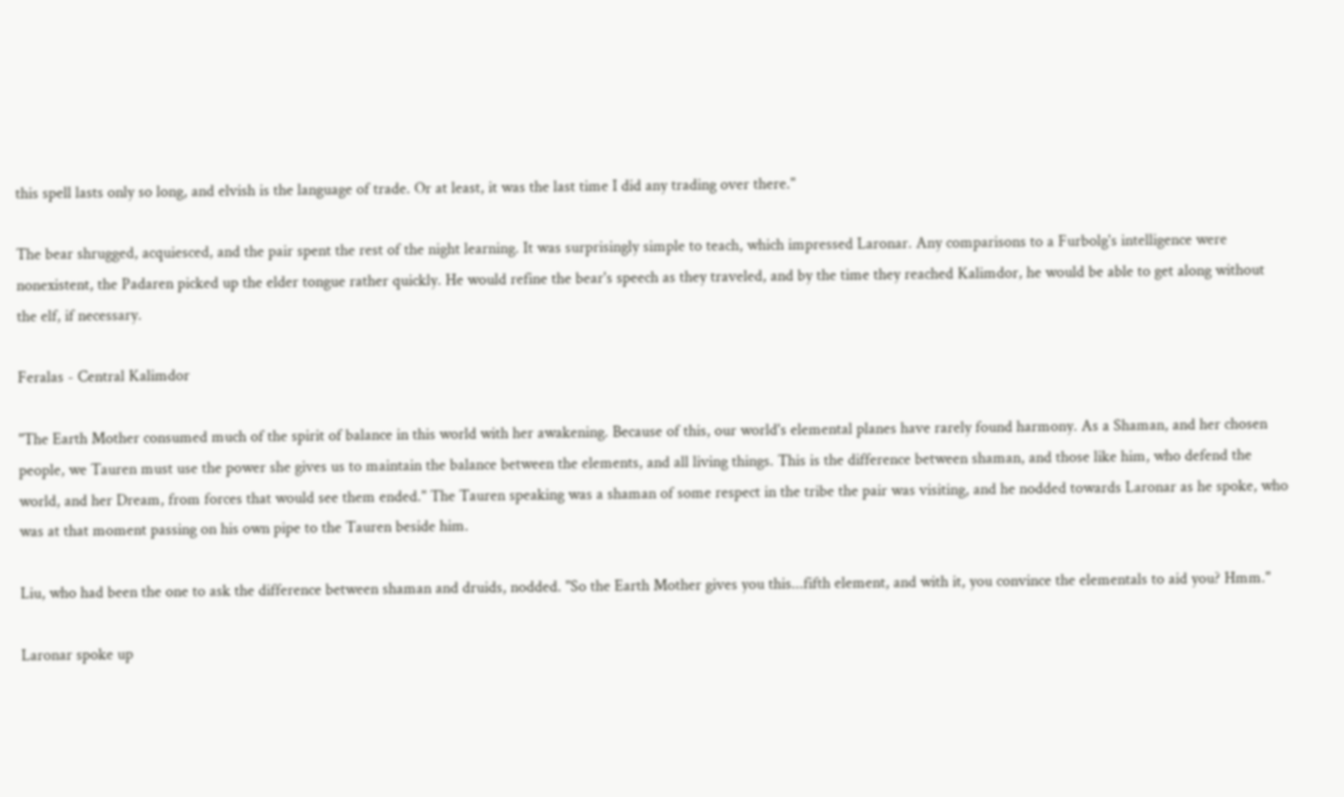this spell lasts only so long, and elvish is the language of trade. Or at least, it was the last time I did any trading over there."

The bear shrugged, acquiesced, and the pair spent the rest of the night learning. It was surprisingly simple to teach, which impressed Laronar. Any comparisons to a Furbolg's intelligence were nonexistent, the Padaren picked up the elder tongue rather quickly. He would refine the bear's speech as they traveled, and by the time they reached Kalimdor, he would be able to get along without the elf, if necessary.

Feralas - Central Kalimdor

"The Earth Mother consumed much of the spirit of balance in this world with her awakening. Because of this, our world's elemental planes have rarely found harmony. As a Shaman, and her chosen people, we Tauren must use the power she gives us to maintain the balance between the elements, and all living things. This is the difference between shaman, and those like him, who defend the world, and her Dream, from forces that would see them ended." The Tauren speaking was a shaman of some respect in the tribe the pair was visiting, and he nodded towards Laronar as he spoke, who was at that moment passing on his own pipe to the Tauren beside him.

Liu, who had been the one to ask the difference between shaman and druids, nodded. "So the Earth Mother gives you this...fifth element, and with it, you convince the elementals to aid you? Hmm."

Laronar spoke up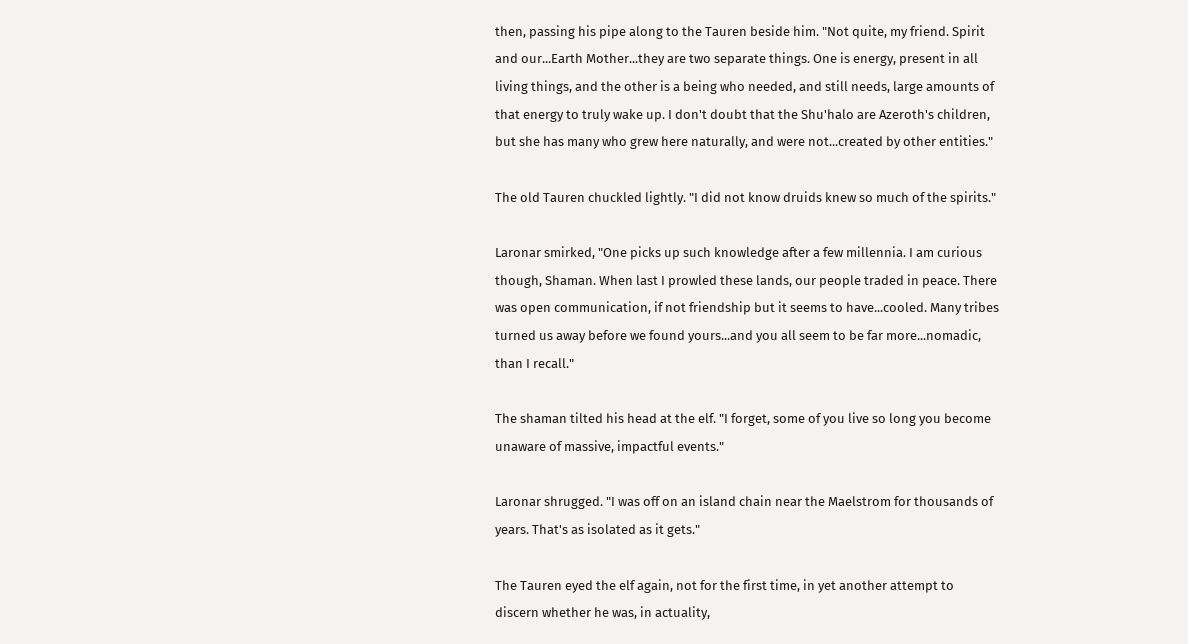then, passing his pipe along to the Tauren beside him. "Not quite, my friend. Spirit and our...Earth Mother...they are two separate things. One is energy, present in all living things, and the other is a being who needed, and still needs, large amounts of that energy to truly wake up. I don't doubt that the Shu'halo are Azeroth's children, but she has many who grew here naturally, and were not...created by other entities."

The old Tauren chuckled lightly. "I did not know druids knew so much of the spirits."

Laronar smirked, "One picks up such knowledge after a few millennia. I am curious though, Shaman. When last I prowled these lands, our people traded in peace. There was open communication, if not friendship but it seems to have...cooled. Many tribes turned us away before we found yours...and you all seem to be far more...nomadic, than I recall."

The shaman tilted his head at the elf. "I forget, some of you live so long you become unaware of massive, impactful events."

Laronar shrugged. "I was off on an island chain near the Maelstrom for thousands of years. That's as isolated as it gets."

The Tauren eyed the elf again, not for the first time, in yet another attempt to discern whether he was, in actuality,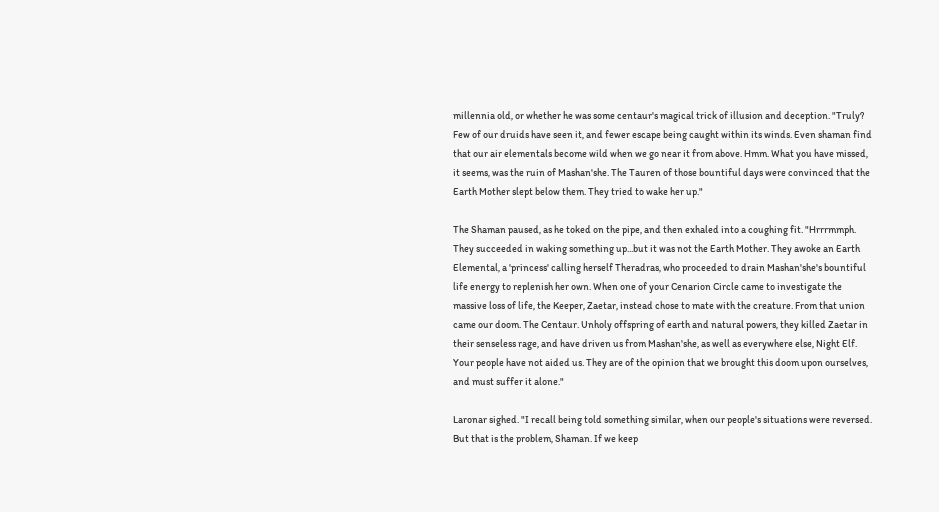millennia old, or whether he was some centaur's magical trick of illusion and deception. "Truly? Few of our druids have seen it, and fewer escape being caught within its winds. Even shaman find that our air elementals become wild when we go near it from above. Hmm. What you have missed, it seems, was the ruin of Mashan'she. The Tauren of those bountiful days were convinced that the Earth Mother slept below them. They tried to wake her up."

The Shaman paused, as he toked on the pipe, and then exhaled into a coughing fit. "Hrrrmmph. They succeeded in waking something up...but it was not the Earth Mother. They awoke an Earth Elemental, a 'princess' calling herself Theradras, who proceeded to drain Mashan'she's bountiful life energy to replenish her own. When one of your Cenarion Circle came to investigate the massive loss of life, the Keeper, Zaetar, instead chose to mate with the creature. From that union came our doom. The Centaur. Unholy offspring of earth and natural powers, they killed Zaetar in their senseless rage, and have driven us from Mashan'she, as well as everywhere else, Night Elf. Your people have not aided us. They are of the opinion that we brought this doom upon ourselves, and must suffer it alone."

Laronar sighed. "I recall being told something similar, when our people's situations were reversed. But that is the problem, Shaman. If we keep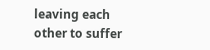leaving each other to suffer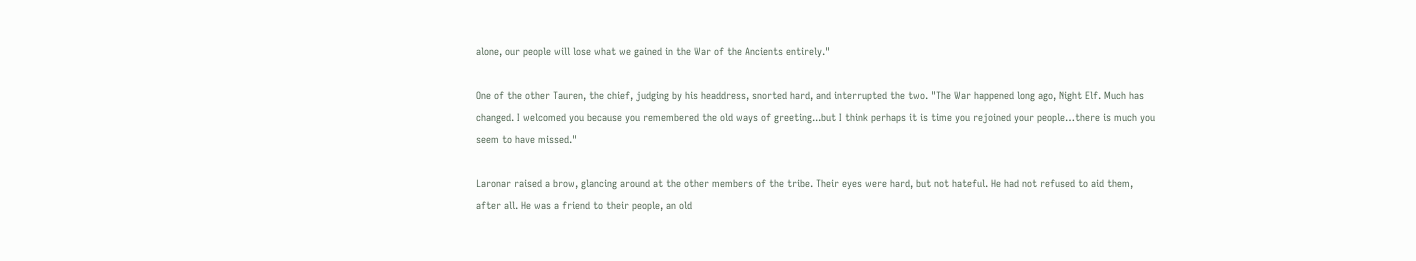alone, our people will lose what we gained in the War of the Ancients entirely."

One of the other Tauren, the chief, judging by his headdress, snorted hard, and interrupted the two. "The War happened long ago, Night Elf. Much has changed. I welcomed you because you remembered the old ways of greeting...but I think perhaps it is time you rejoined your people…there is much you seem to have missed."

Laronar raised a brow, glancing around at the other members of the tribe. Their eyes were hard, but not hateful. He had not refused to aid them, after all. He was a friend to their people, an old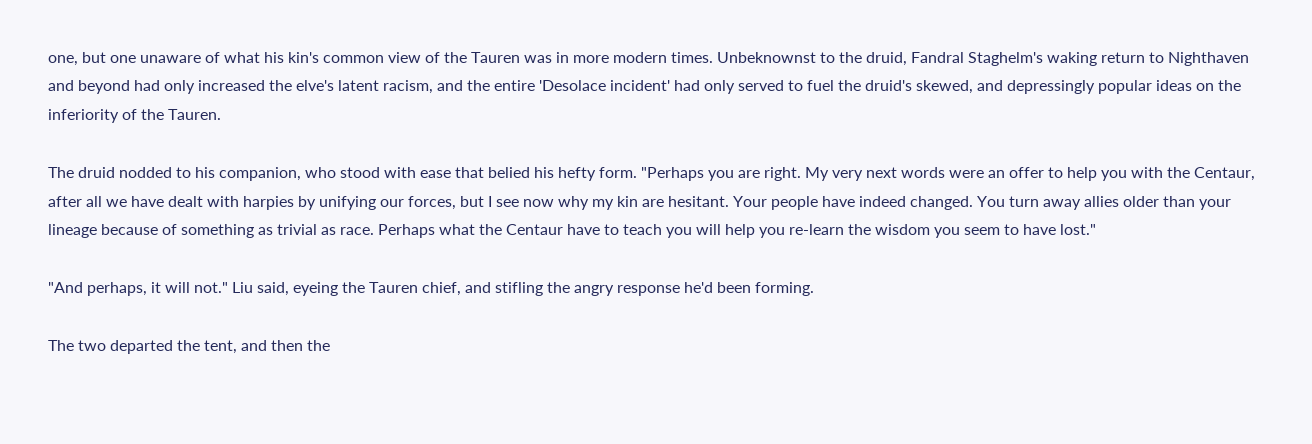one, but one unaware of what his kin's common view of the Tauren was in more modern times. Unbeknownst to the druid, Fandral Staghelm's waking return to Nighthaven and beyond had only increased the elve's latent racism, and the entire 'Desolace incident' had only served to fuel the druid's skewed, and depressingly popular ideas on the inferiority of the Tauren.

The druid nodded to his companion, who stood with ease that belied his hefty form. "Perhaps you are right. My very next words were an offer to help you with the Centaur, after all we have dealt with harpies by unifying our forces, but I see now why my kin are hesitant. Your people have indeed changed. You turn away allies older than your lineage because of something as trivial as race. Perhaps what the Centaur have to teach you will help you re-learn the wisdom you seem to have lost."

"And perhaps, it will not." Liu said, eyeing the Tauren chief, and stifling the angry response he'd been forming.

The two departed the tent, and then the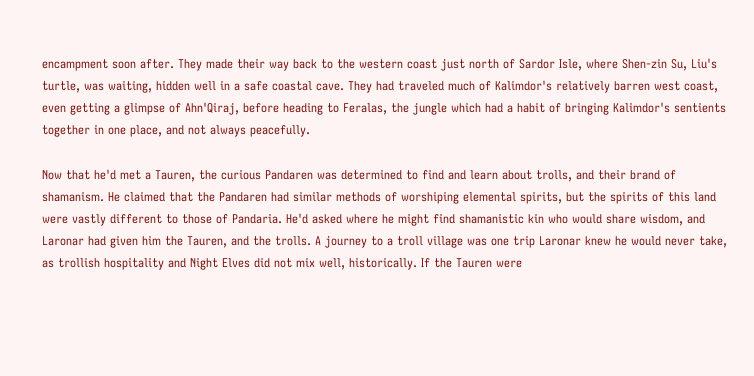encampment soon after. They made their way back to the western coast just north of Sardor Isle, where Shen-zin Su, Liu's turtle, was waiting, hidden well in a safe coastal cave. They had traveled much of Kalimdor's relatively barren west coast, even getting a glimpse of Ahn'Qiraj, before heading to Feralas, the jungle which had a habit of bringing Kalimdor's sentients together in one place, and not always peacefully.

Now that he'd met a Tauren, the curious Pandaren was determined to find and learn about trolls, and their brand of shamanism. He claimed that the Pandaren had similar methods of worshiping elemental spirits, but the spirits of this land were vastly different to those of Pandaria. He'd asked where he might find shamanistic kin who would share wisdom, and Laronar had given him the Tauren, and the trolls. A journey to a troll village was one trip Laronar knew he would never take, as trollish hospitality and Night Elves did not mix well, historically. If the Tauren were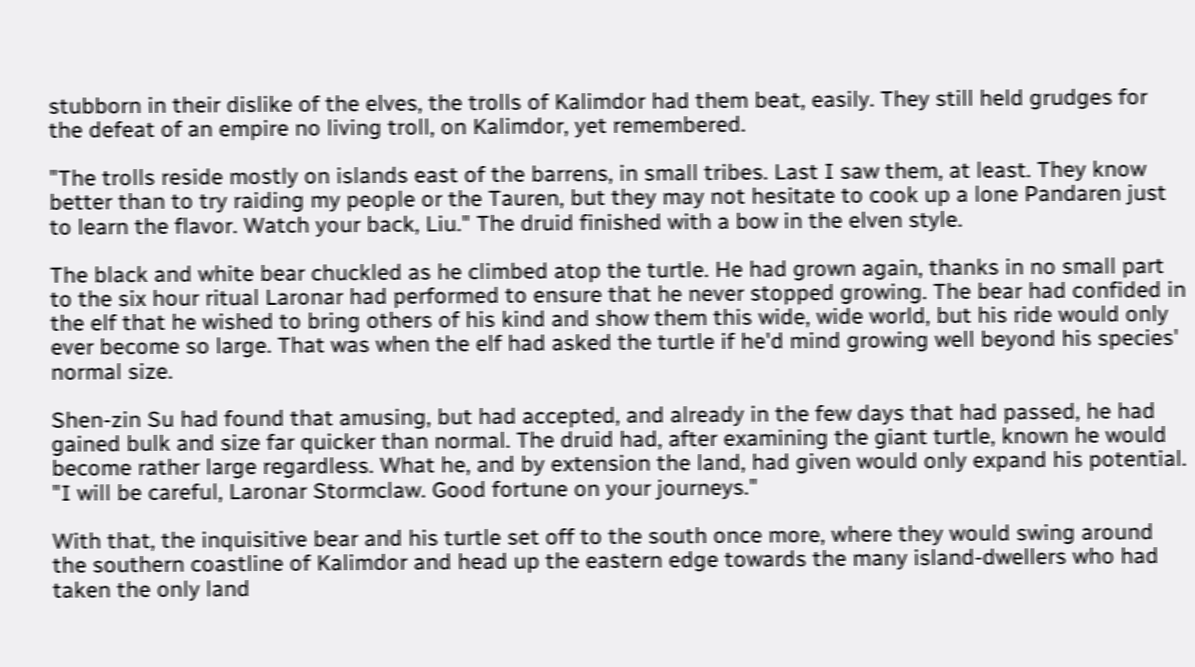stubborn in their dislike of the elves, the trolls of Kalimdor had them beat, easily. They still held grudges for the defeat of an empire no living troll, on Kalimdor, yet remembered.

"The trolls reside mostly on islands east of the barrens, in small tribes. Last I saw them, at least. They know better than to try raiding my people or the Tauren, but they may not hesitate to cook up a lone Pandaren just to learn the flavor. Watch your back, Liu." The druid finished with a bow in the elven style.

The black and white bear chuckled as he climbed atop the turtle. He had grown again, thanks in no small part to the six hour ritual Laronar had performed to ensure that he never stopped growing. The bear had confided in the elf that he wished to bring others of his kind and show them this wide, wide world, but his ride would only ever become so large. That was when the elf had asked the turtle if he'd mind growing well beyond his species' normal size.

Shen-zin Su had found that amusing, but had accepted, and already in the few days that had passed, he had gained bulk and size far quicker than normal. The druid had, after examining the giant turtle, known he would become rather large regardless. What he, and by extension the land, had given would only expand his potential. "I will be careful, Laronar Stormclaw. Good fortune on your journeys."

With that, the inquisitive bear and his turtle set off to the south once more, where they would swing around the southern coastline of Kalimdor and head up the eastern edge towards the many island-dwellers who had taken the only land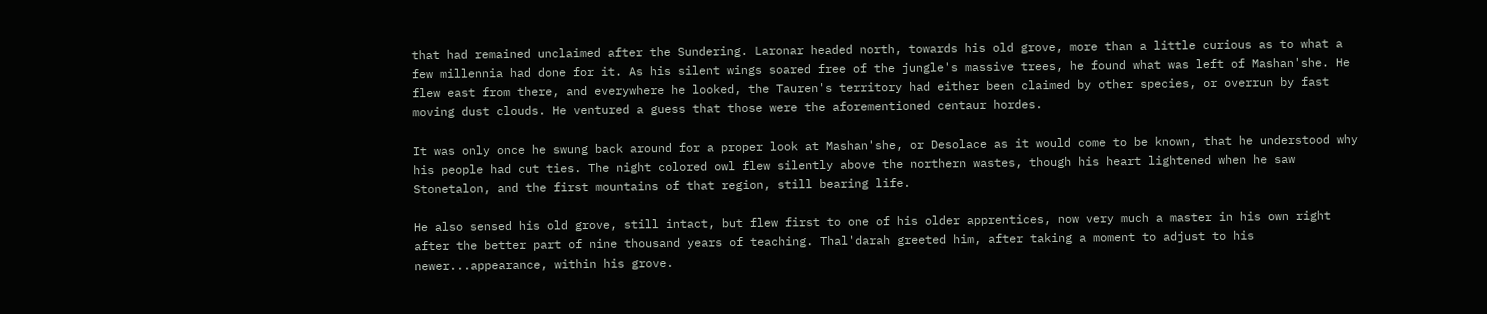that had remained unclaimed after the Sundering. Laronar headed north, towards his old grove, more than a little curious as to what a few millennia had done for it. As his silent wings soared free of the jungle's massive trees, he found what was left of Mashan'she. He flew east from there, and everywhere he looked, the Tauren's territory had either been claimed by other species, or overrun by fast moving dust clouds. He ventured a guess that those were the aforementioned centaur hordes.

It was only once he swung back around for a proper look at Mashan'she, or Desolace as it would come to be known, that he understood why his people had cut ties. The night colored owl flew silently above the northern wastes, though his heart lightened when he saw Stonetalon, and the first mountains of that region, still bearing life.

He also sensed his old grove, still intact, but flew first to one of his older apprentices, now very much a master in his own right after the better part of nine thousand years of teaching. Thal'darah greeted him, after taking a moment to adjust to his newer...appearance, within his grove.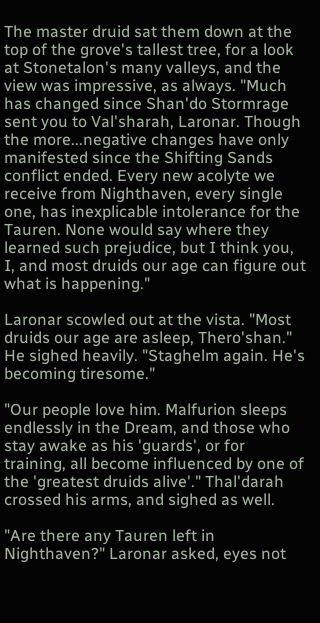The master druid sat them down at the top of the grove's tallest tree, for a look at Stonetalon's many valleys, and the view was impressive, as always. "Much has changed since Shan'do Stormrage sent you to Val'sharah, Laronar. Though the more...negative changes have only manifested since the Shifting Sands conflict ended. Every new acolyte we receive from Nighthaven, every single one, has inexplicable intolerance for the Tauren. None would say where they learned such prejudice, but I think you, I, and most druids our age can figure out what is happening."

Laronar scowled out at the vista. "Most druids our age are asleep, Thero'shan." He sighed heavily. "Staghelm again. He's becoming tiresome."

"Our people love him. Malfurion sleeps endlessly in the Dream, and those who stay awake as his 'guards', or for training, all become influenced by one of the 'greatest druids alive'." Thal'darah crossed his arms, and sighed as well.

"Are there any Tauren left in Nighthaven?" Laronar asked, eyes not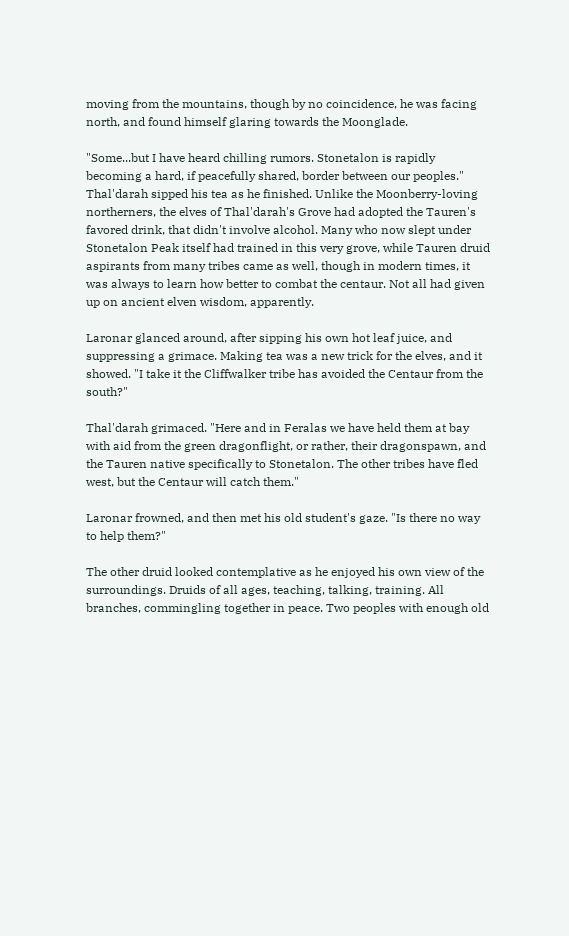moving from the mountains, though by no coincidence, he was facing north, and found himself glaring towards the Moonglade.

"Some...but I have heard chilling rumors. Stonetalon is rapidly becoming a hard, if peacefully shared, border between our peoples." Thal'darah sipped his tea as he finished. Unlike the Moonberry-loving northerners, the elves of Thal'darah's Grove had adopted the Tauren's favored drink, that didn't involve alcohol. Many who now slept under Stonetalon Peak itself had trained in this very grove, while Tauren druid aspirants from many tribes came as well, though in modern times, it was always to learn how better to combat the centaur. Not all had given up on ancient elven wisdom, apparently.

Laronar glanced around, after sipping his own hot leaf juice, and suppressing a grimace. Making tea was a new trick for the elves, and it showed. "I take it the Cliffwalker tribe has avoided the Centaur from the south?"

Thal'darah grimaced. "Here and in Feralas we have held them at bay with aid from the green dragonflight, or rather, their dragonspawn, and the Tauren native specifically to Stonetalon. The other tribes have fled west, but the Centaur will catch them."

Laronar frowned, and then met his old student's gaze. "Is there no way to help them?"

The other druid looked contemplative as he enjoyed his own view of the surroundings. Druids of all ages, teaching, talking, training. All branches, commingling together in peace. Two peoples with enough old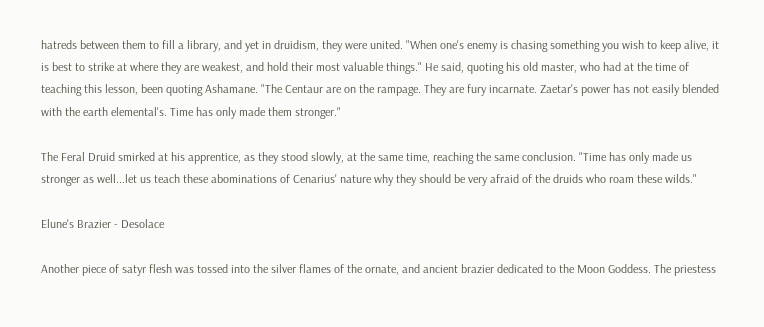hatreds between them to fill a library, and yet in druidism, they were united. "When one's enemy is chasing something you wish to keep alive, it is best to strike at where they are weakest, and hold their most valuable things." He said, quoting his old master, who had at the time of teaching this lesson, been quoting Ashamane. "The Centaur are on the rampage. They are fury incarnate. Zaetar's power has not easily blended with the earth elemental's. Time has only made them stronger."

The Feral Druid smirked at his apprentice, as they stood slowly, at the same time, reaching the same conclusion. "Time has only made us stronger as well...let us teach these abominations of Cenarius' nature why they should be very afraid of the druids who roam these wilds."

Elune's Brazier - Desolace

Another piece of satyr flesh was tossed into the silver flames of the ornate, and ancient brazier dedicated to the Moon Goddess. The priestess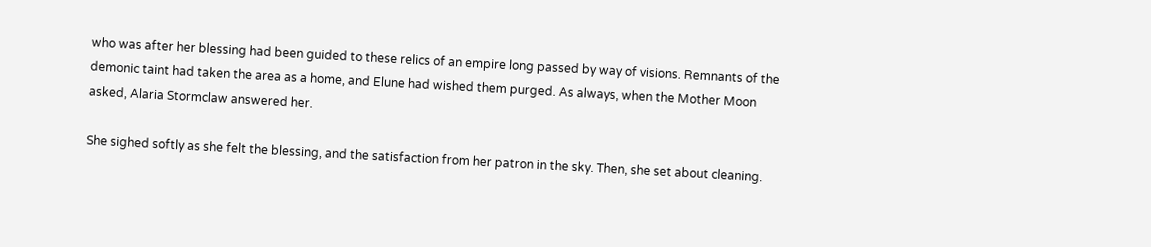who was after her blessing had been guided to these relics of an empire long passed by way of visions. Remnants of the demonic taint had taken the area as a home, and Elune had wished them purged. As always, when the Mother Moon asked, Alaria Stormclaw answered her.

She sighed softly as she felt the blessing, and the satisfaction from her patron in the sky. Then, she set about cleaning.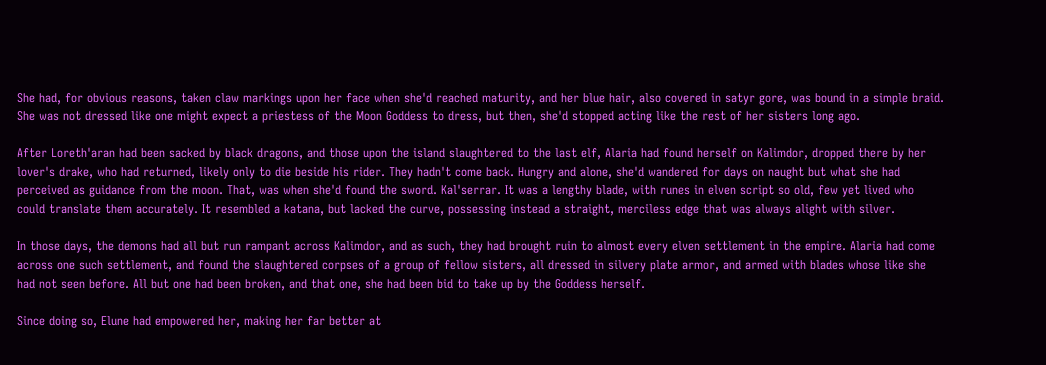She had, for obvious reasons, taken claw markings upon her face when she'd reached maturity, and her blue hair, also covered in satyr gore, was bound in a simple braid. She was not dressed like one might expect a priestess of the Moon Goddess to dress, but then, she'd stopped acting like the rest of her sisters long ago.

After Loreth'aran had been sacked by black dragons, and those upon the island slaughtered to the last elf, Alaria had found herself on Kalimdor, dropped there by her lover's drake, who had returned, likely only to die beside his rider. They hadn't come back. Hungry and alone, she'd wandered for days on naught but what she had perceived as guidance from the moon. That, was when she'd found the sword. Kal'serrar. It was a lengthy blade, with runes in elven script so old, few yet lived who could translate them accurately. It resembled a katana, but lacked the curve, possessing instead a straight, merciless edge that was always alight with silver.

In those days, the demons had all but run rampant across Kalimdor, and as such, they had brought ruin to almost every elven settlement in the empire. Alaria had come across one such settlement, and found the slaughtered corpses of a group of fellow sisters, all dressed in silvery plate armor, and armed with blades whose like she had not seen before. All but one had been broken, and that one, she had been bid to take up by the Goddess herself.

Since doing so, Elune had empowered her, making her far better at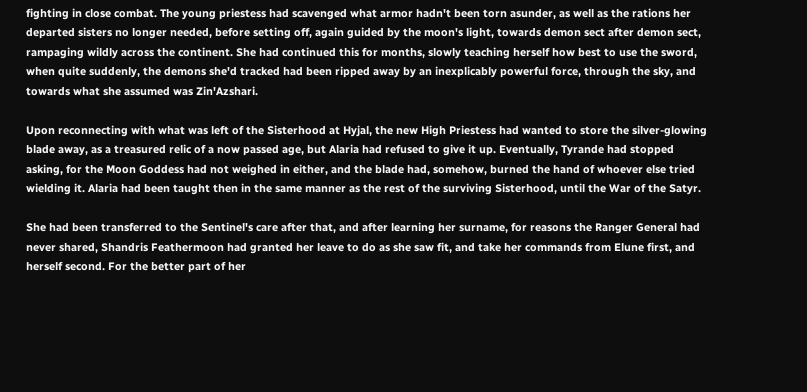fighting in close combat. The young priestess had scavenged what armor hadn't been torn asunder, as well as the rations her departed sisters no longer needed, before setting off, again guided by the moon's light, towards demon sect after demon sect, rampaging wildly across the continent. She had continued this for months, slowly teaching herself how best to use the sword, when quite suddenly, the demons she'd tracked had been ripped away by an inexplicably powerful force, through the sky, and towards what she assumed was Zin'Azshari.

Upon reconnecting with what was left of the Sisterhood at Hyjal, the new High Priestess had wanted to store the silver-glowing blade away, as a treasured relic of a now passed age, but Alaria had refused to give it up. Eventually, Tyrande had stopped asking, for the Moon Goddess had not weighed in either, and the blade had, somehow, burned the hand of whoever else tried wielding it. Alaria had been taught then in the same manner as the rest of the surviving Sisterhood, until the War of the Satyr.

She had been transferred to the Sentinel's care after that, and after learning her surname, for reasons the Ranger General had never shared, Shandris Feathermoon had granted her leave to do as she saw fit, and take her commands from Elune first, and herself second. For the better part of her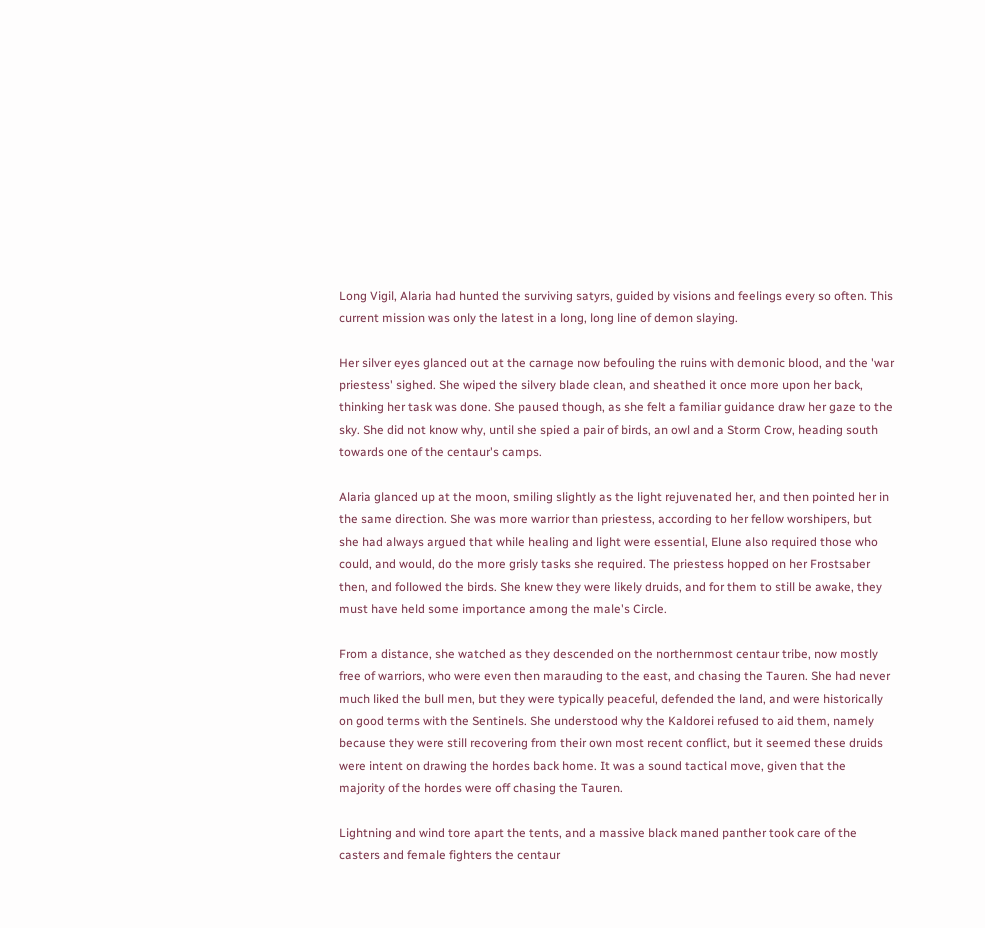Long Vigil, Alaria had hunted the surviving satyrs, guided by visions and feelings every so often. This current mission was only the latest in a long, long line of demon slaying.

Her silver eyes glanced out at the carnage now befouling the ruins with demonic blood, and the 'war priestess' sighed. She wiped the silvery blade clean, and sheathed it once more upon her back, thinking her task was done. She paused though, as she felt a familiar guidance draw her gaze to the sky. She did not know why, until she spied a pair of birds, an owl and a Storm Crow, heading south towards one of the centaur's camps.

Alaria glanced up at the moon, smiling slightly as the light rejuvenated her, and then pointed her in the same direction. She was more warrior than priestess, according to her fellow worshipers, but she had always argued that while healing and light were essential, Elune also required those who could, and would, do the more grisly tasks she required. The priestess hopped on her Frostsaber then, and followed the birds. She knew they were likely druids, and for them to still be awake, they must have held some importance among the male's Circle.

From a distance, she watched as they descended on the northernmost centaur tribe, now mostly free of warriors, who were even then marauding to the east, and chasing the Tauren. She had never much liked the bull men, but they were typically peaceful, defended the land, and were historically on good terms with the Sentinels. She understood why the Kaldorei refused to aid them, namely because they were still recovering from their own most recent conflict, but it seemed these druids were intent on drawing the hordes back home. It was a sound tactical move, given that the majority of the hordes were off chasing the Tauren.

Lightning and wind tore apart the tents, and a massive black maned panther took care of the casters and female fighters the centaur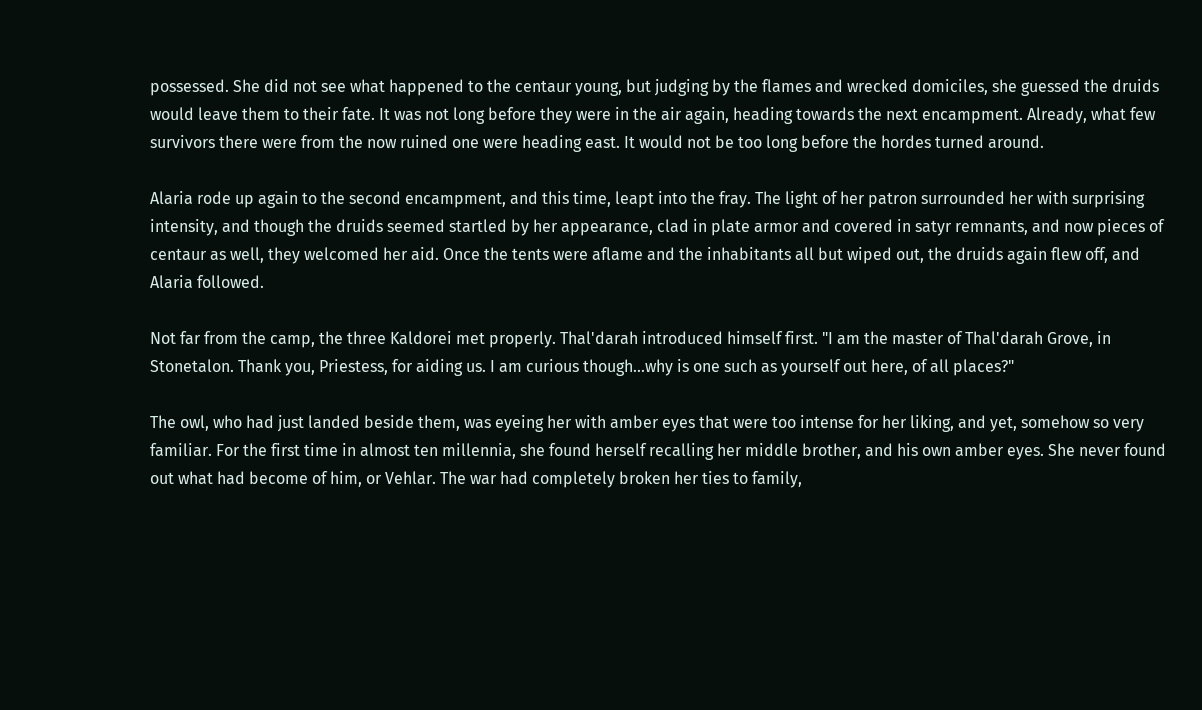possessed. She did not see what happened to the centaur young, but judging by the flames and wrecked domiciles, she guessed the druids would leave them to their fate. It was not long before they were in the air again, heading towards the next encampment. Already, what few survivors there were from the now ruined one were heading east. It would not be too long before the hordes turned around.

Alaria rode up again to the second encampment, and this time, leapt into the fray. The light of her patron surrounded her with surprising intensity, and though the druids seemed startled by her appearance, clad in plate armor and covered in satyr remnants, and now pieces of centaur as well, they welcomed her aid. Once the tents were aflame and the inhabitants all but wiped out, the druids again flew off, and Alaria followed.

Not far from the camp, the three Kaldorei met properly. Thal'darah introduced himself first. "I am the master of Thal'darah Grove, in Stonetalon. Thank you, Priestess, for aiding us. I am curious though...why is one such as yourself out here, of all places?"

The owl, who had just landed beside them, was eyeing her with amber eyes that were too intense for her liking, and yet, somehow so very familiar. For the first time in almost ten millennia, she found herself recalling her middle brother, and his own amber eyes. She never found out what had become of him, or Vehlar. The war had completely broken her ties to family,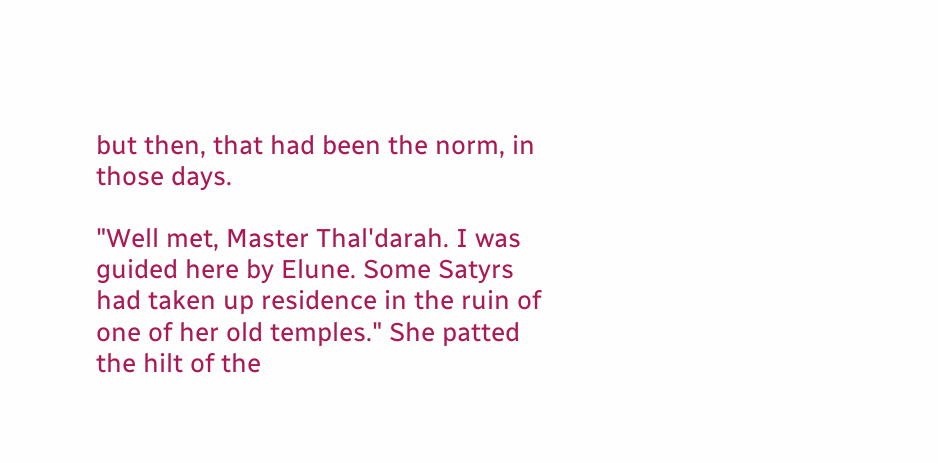but then, that had been the norm, in those days.

"Well met, Master Thal'darah. I was guided here by Elune. Some Satyrs had taken up residence in the ruin of one of her old temples." She patted the hilt of the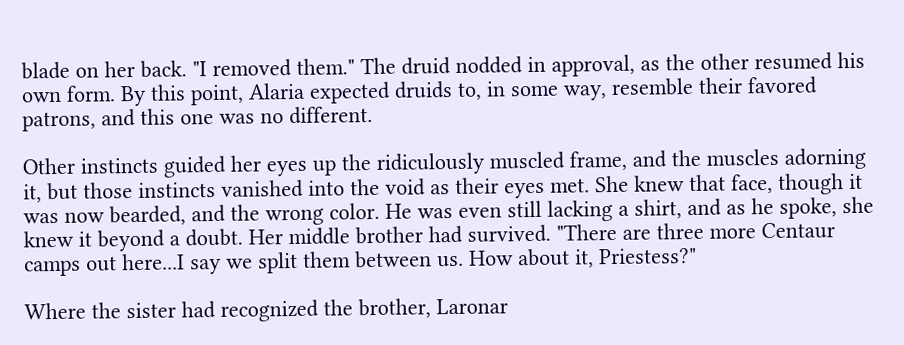blade on her back. "I removed them." The druid nodded in approval, as the other resumed his own form. By this point, Alaria expected druids to, in some way, resemble their favored patrons, and this one was no different.

Other instincts guided her eyes up the ridiculously muscled frame, and the muscles adorning it, but those instincts vanished into the void as their eyes met. She knew that face, though it was now bearded, and the wrong color. He was even still lacking a shirt, and as he spoke, she knew it beyond a doubt. Her middle brother had survived. "There are three more Centaur camps out here...I say we split them between us. How about it, Priestess?"

Where the sister had recognized the brother, Laronar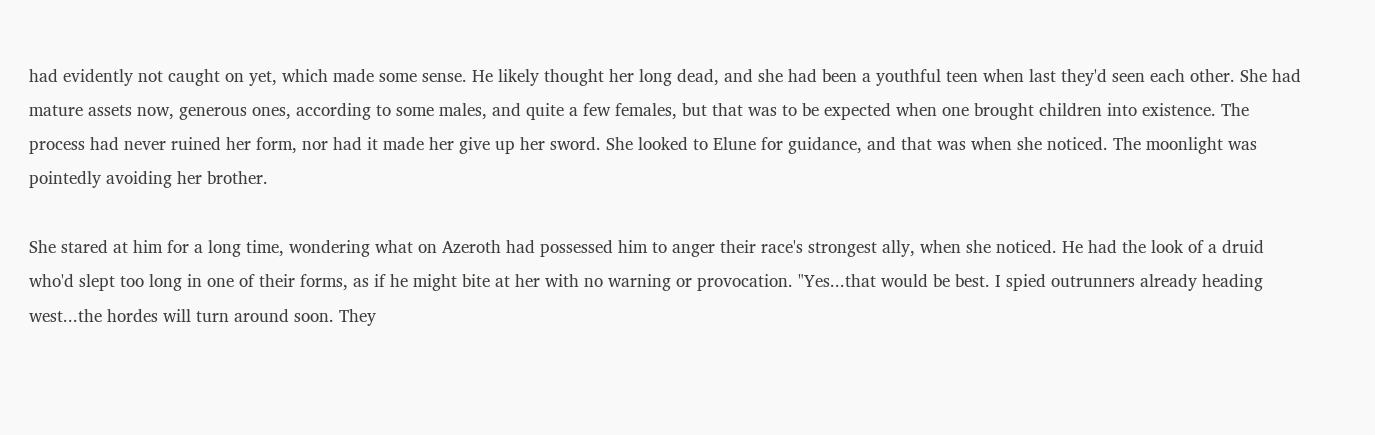had evidently not caught on yet, which made some sense. He likely thought her long dead, and she had been a youthful teen when last they'd seen each other. She had mature assets now, generous ones, according to some males, and quite a few females, but that was to be expected when one brought children into existence. The process had never ruined her form, nor had it made her give up her sword. She looked to Elune for guidance, and that was when she noticed. The moonlight was pointedly avoiding her brother.

She stared at him for a long time, wondering what on Azeroth had possessed him to anger their race's strongest ally, when she noticed. He had the look of a druid who'd slept too long in one of their forms, as if he might bite at her with no warning or provocation. "Yes...that would be best. I spied outrunners already heading west...the hordes will turn around soon. They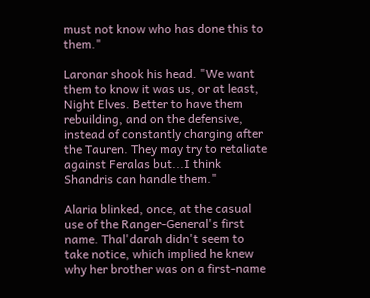must not know who has done this to them."

Laronar shook his head. "We want them to know it was us, or at least, Night Elves. Better to have them rebuilding, and on the defensive, instead of constantly charging after the Tauren. They may try to retaliate against Feralas but...I think Shandris can handle them."

Alaria blinked, once, at the casual use of the Ranger-General's first name. Thal'darah didn't seem to take notice, which implied he knew why her brother was on a first-name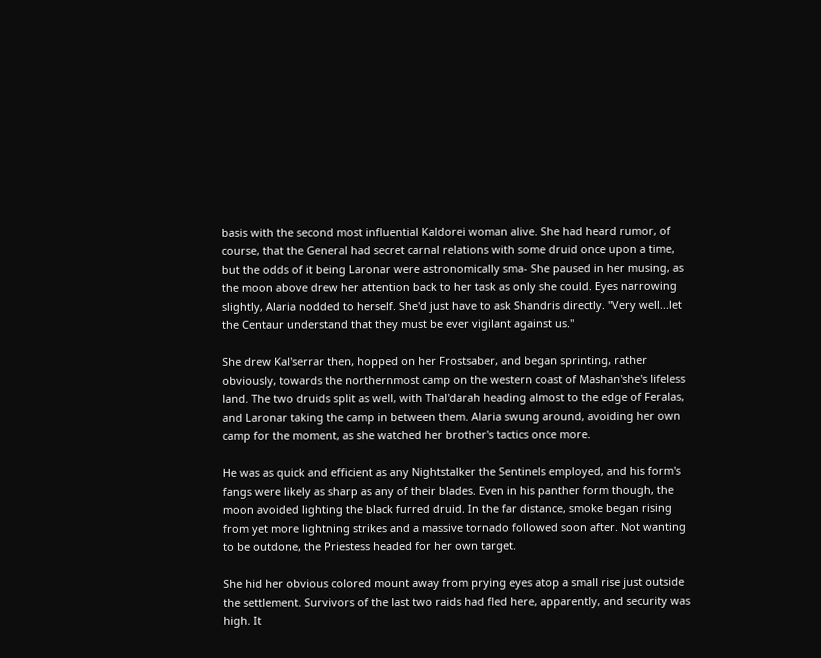basis with the second most influential Kaldorei woman alive. She had heard rumor, of course, that the General had secret carnal relations with some druid once upon a time, but the odds of it being Laronar were astronomically sma- She paused in her musing, as the moon above drew her attention back to her task as only she could. Eyes narrowing slightly, Alaria nodded to herself. She'd just have to ask Shandris directly. "Very well...let the Centaur understand that they must be ever vigilant against us."

She drew Kal'serrar then, hopped on her Frostsaber, and began sprinting, rather obviously, towards the northernmost camp on the western coast of Mashan'she's lifeless land. The two druids split as well, with Thal'darah heading almost to the edge of Feralas, and Laronar taking the camp in between them. Alaria swung around, avoiding her own camp for the moment, as she watched her brother's tactics once more.

He was as quick and efficient as any Nightstalker the Sentinels employed, and his form's fangs were likely as sharp as any of their blades. Even in his panther form though, the moon avoided lighting the black furred druid. In the far distance, smoke began rising from yet more lightning strikes and a massive tornado followed soon after. Not wanting to be outdone, the Priestess headed for her own target.

She hid her obvious colored mount away from prying eyes atop a small rise just outside the settlement. Survivors of the last two raids had fled here, apparently, and security was high. It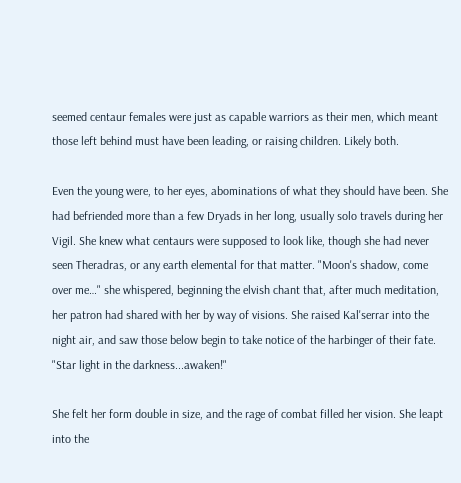seemed centaur females were just as capable warriors as their men, which meant those left behind must have been leading, or raising children. Likely both.

Even the young were, to her eyes, abominations of what they should have been. She had befriended more than a few Dryads in her long, usually solo travels during her Vigil. She knew what centaurs were supposed to look like, though she had never seen Theradras, or any earth elemental for that matter. "Moon's shadow, come over me…" she whispered, beginning the elvish chant that, after much meditation, her patron had shared with her by way of visions. She raised Kal'serrar into the night air, and saw those below begin to take notice of the harbinger of their fate. "Star light in the darkness...awaken!"

She felt her form double in size, and the rage of combat filled her vision. She leapt into the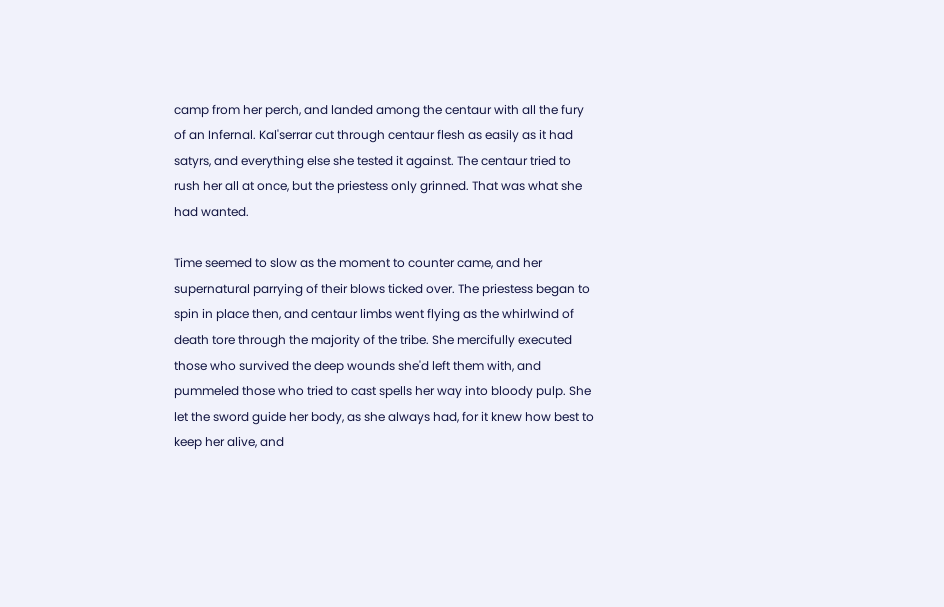camp from her perch, and landed among the centaur with all the fury of an Infernal. Kal'serrar cut through centaur flesh as easily as it had satyrs, and everything else she tested it against. The centaur tried to rush her all at once, but the priestess only grinned. That was what she had wanted.

Time seemed to slow as the moment to counter came, and her supernatural parrying of their blows ticked over. The priestess began to spin in place then, and centaur limbs went flying as the whirlwind of death tore through the majority of the tribe. She mercifully executed those who survived the deep wounds she'd left them with, and pummeled those who tried to cast spells her way into bloody pulp. She let the sword guide her body, as she always had, for it knew how best to keep her alive, and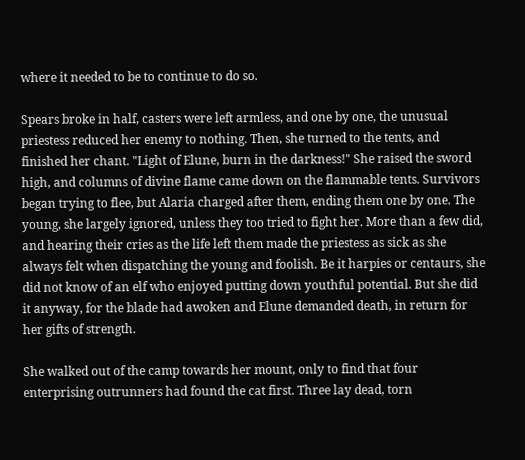where it needed to be to continue to do so.

Spears broke in half, casters were left armless, and one by one, the unusual priestess reduced her enemy to nothing. Then, she turned to the tents, and finished her chant. "Light of Elune, burn in the darkness!" She raised the sword high, and columns of divine flame came down on the flammable tents. Survivors began trying to flee, but Alaria charged after them, ending them one by one. The young, she largely ignored, unless they too tried to fight her. More than a few did, and hearing their cries as the life left them made the priestess as sick as she always felt when dispatching the young and foolish. Be it harpies or centaurs, she did not know of an elf who enjoyed putting down youthful potential. But she did it anyway, for the blade had awoken and Elune demanded death, in return for her gifts of strength.

She walked out of the camp towards her mount, only to find that four enterprising outrunners had found the cat first. Three lay dead, torn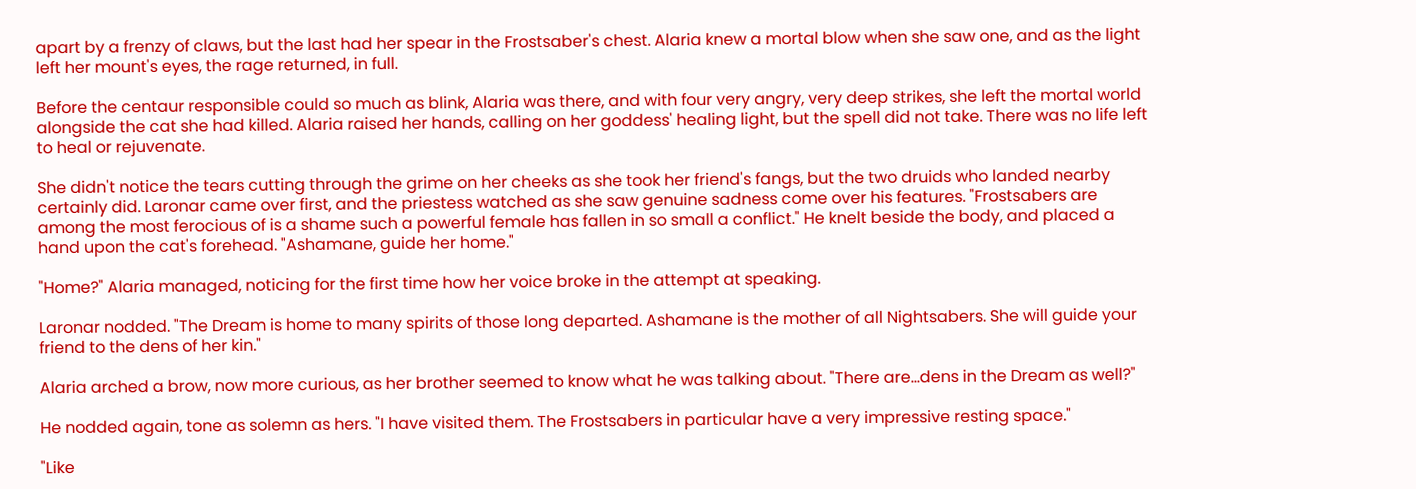apart by a frenzy of claws, but the last had her spear in the Frostsaber's chest. Alaria knew a mortal blow when she saw one, and as the light left her mount's eyes, the rage returned, in full.

Before the centaur responsible could so much as blink, Alaria was there, and with four very angry, very deep strikes, she left the mortal world alongside the cat she had killed. Alaria raised her hands, calling on her goddess' healing light, but the spell did not take. There was no life left to heal or rejuvenate.

She didn't notice the tears cutting through the grime on her cheeks as she took her friend's fangs, but the two druids who landed nearby certainly did. Laronar came over first, and the priestess watched as she saw genuine sadness come over his features. "Frostsabers are among the most ferocious of is a shame such a powerful female has fallen in so small a conflict." He knelt beside the body, and placed a hand upon the cat's forehead. "Ashamane, guide her home."

"Home?" Alaria managed, noticing for the first time how her voice broke in the attempt at speaking.

Laronar nodded. "The Dream is home to many spirits of those long departed. Ashamane is the mother of all Nightsabers. She will guide your friend to the dens of her kin."

Alaria arched a brow, now more curious, as her brother seemed to know what he was talking about. "There are...dens in the Dream as well?"

He nodded again, tone as solemn as hers. "I have visited them. The Frostsabers in particular have a very impressive resting space."

"Like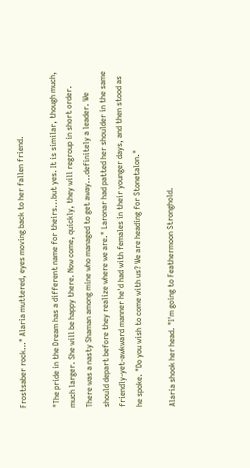Frostsaber rock…" Alaria muttered, eyes moving back to her fallen friend.

"The pride in the Dream has a different name for theirs...but yes. It is similar, though much, much larger. She will be happy there. Now come, quickly, they will regroup in short order. There was a nasty Shaman among mine who managed to get away...definitely a leader. We should depart before they realize where we are." Laronar had patted her shoulder in the same friendly-yet-awkward manner he'd had with females in their younger days, and then stood as he spoke. "Do you wish to come with us? We are heading for Stonetalon."

Alaria shook her head. "I'm going to Feathermoon Stronghold.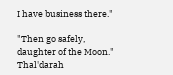I have business there."

"Then go safely, daughter of the Moon." Thal'darah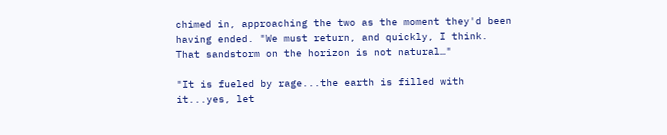chimed in, approaching the two as the moment they'd been having ended. "We must return, and quickly, I think. That sandstorm on the horizon is not natural…"

"It is fueled by rage...the earth is filled with it...yes, let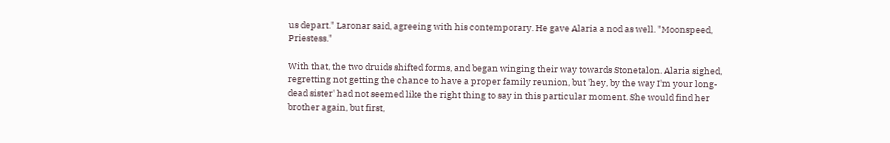us depart." Laronar said, agreeing with his contemporary. He gave Alaria a nod as well. "Moonspeed, Priestess."

With that, the two druids shifted forms, and began winging their way towards Stonetalon. Alaria sighed, regretting not getting the chance to have a proper family reunion, but 'hey, by the way I'm your long-dead sister' had not seemed like the right thing to say in this particular moment. She would find her brother again, but first,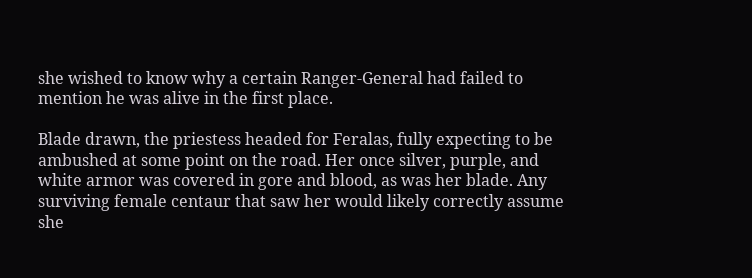she wished to know why a certain Ranger-General had failed to mention he was alive in the first place.

Blade drawn, the priestess headed for Feralas, fully expecting to be ambushed at some point on the road. Her once silver, purple, and white armor was covered in gore and blood, as was her blade. Any surviving female centaur that saw her would likely correctly assume she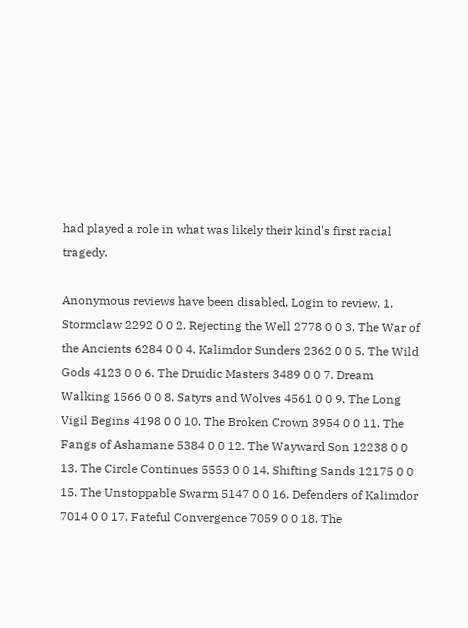had played a role in what was likely their kind's first racial tragedy.

Anonymous reviews have been disabled. Login to review. 1. Stormclaw 2292 0 0 2. Rejecting the Well 2778 0 0 3. The War of the Ancients 6284 0 0 4. Kalimdor Sunders 2362 0 0 5. The Wild Gods 4123 0 0 6. The Druidic Masters 3489 0 0 7. Dream Walking 1566 0 0 8. Satyrs and Wolves 4561 0 0 9. The Long Vigil Begins 4198 0 0 10. The Broken Crown 3954 0 0 11. The Fangs of Ashamane 5384 0 0 12. The Wayward Son 12238 0 0 13. The Circle Continues 5553 0 0 14. Shifting Sands 12175 0 0 15. The Unstoppable Swarm 5147 0 0 16. Defenders of Kalimdor 7014 0 0 17. Fateful Convergence 7059 0 0 18. The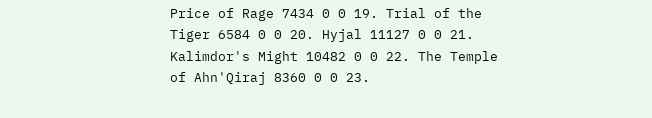Price of Rage 7434 0 0 19. Trial of the Tiger 6584 0 0 20. Hyjal 11127 0 0 21. Kalimdor's Might 10482 0 0 22. The Temple of Ahn'Qiraj 8360 0 0 23.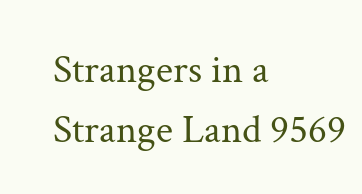Strangers in a Strange Land 9569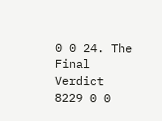0 0 24. The Final Verdict 8229 0 0